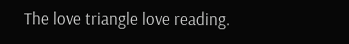The love triangle love reading.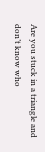Are you stuck in a triangle and don’t know who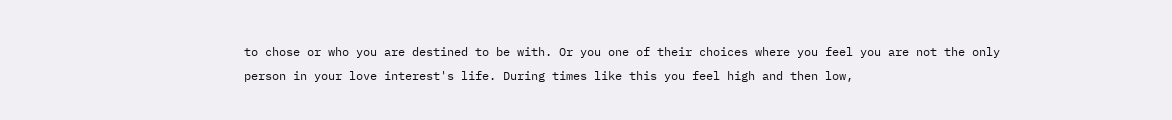to chose or who you are destined to be with. Or you one of their choices where you feel you are not the only person in your love interest's life. During times like this you feel high and then low,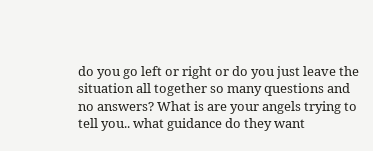do you go left or right or do you just leave the situation all together so many questions and no answers? What is are your angels trying to tell you.. what guidance do they want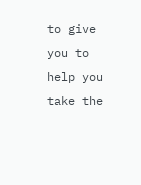to give you to help you take the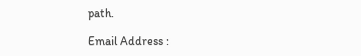path.

Email Address :